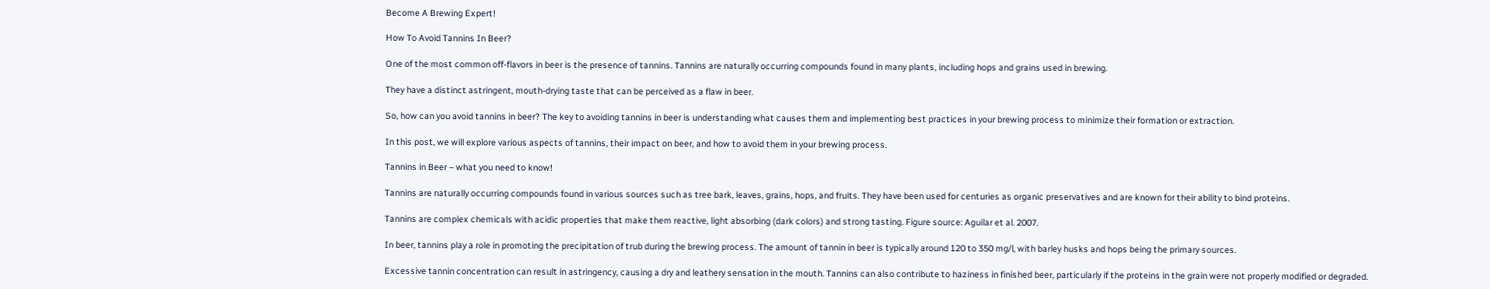Become A Brewing Expert!

How To Avoid Tannins In Beer?

One of the most common off-flavors in beer is the presence of tannins. Tannins are naturally occurring compounds found in many plants, including hops and grains used in brewing.

They have a distinct astringent, mouth-drying taste that can be perceived as a flaw in beer.

So, how can you avoid tannins in beer? The key to avoiding tannins in beer is understanding what causes them and implementing best practices in your brewing process to minimize their formation or extraction.

In this post, we will explore various aspects of tannins, their impact on beer, and how to avoid them in your brewing process.

Tannins in Beer – what you need to know!

Tannins are naturally occurring compounds found in various sources such as tree bark, leaves, grains, hops, and fruits. They have been used for centuries as organic preservatives and are known for their ability to bind proteins.

Tannins are complex chemicals with acidic properties that make them reactive, light absorbing (dark colors) and strong tasting. Figure source: Aguilar et al. 2007.

In beer, tannins play a role in promoting the precipitation of trub during the brewing process. The amount of tannin in beer is typically around 120 to 350 mg/l, with barley husks and hops being the primary sources.

Excessive tannin concentration can result in astringency, causing a dry and leathery sensation in the mouth. Tannins can also contribute to haziness in finished beer, particularly if the proteins in the grain were not properly modified or degraded.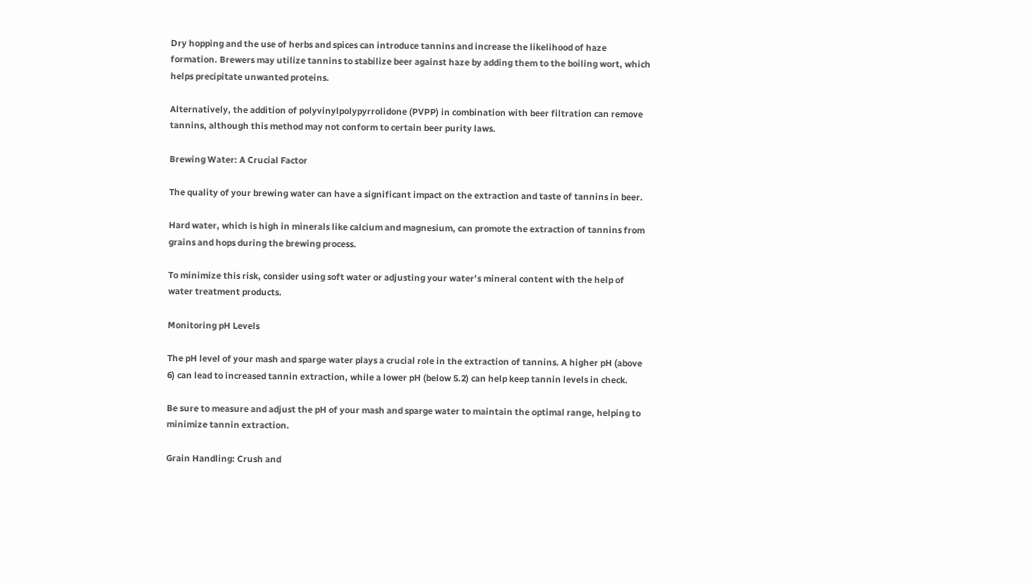Dry hopping and the use of herbs and spices can introduce tannins and increase the likelihood of haze formation. Brewers may utilize tannins to stabilize beer against haze by adding them to the boiling wort, which helps precipitate unwanted proteins.

Alternatively, the addition of polyvinylpolypyrrolidone (PVPP) in combination with beer filtration can remove tannins, although this method may not conform to certain beer purity laws.

Brewing Water: A Crucial Factor

The quality of your brewing water can have a significant impact on the extraction and taste of tannins in beer.

Hard water, which is high in minerals like calcium and magnesium, can promote the extraction of tannins from grains and hops during the brewing process.

To minimize this risk, consider using soft water or adjusting your water’s mineral content with the help of water treatment products.

Monitoring pH Levels

The pH level of your mash and sparge water plays a crucial role in the extraction of tannins. A higher pH (above 6) can lead to increased tannin extraction, while a lower pH (below 5.2) can help keep tannin levels in check.

Be sure to measure and adjust the pH of your mash and sparge water to maintain the optimal range, helping to minimize tannin extraction.

Grain Handling: Crush and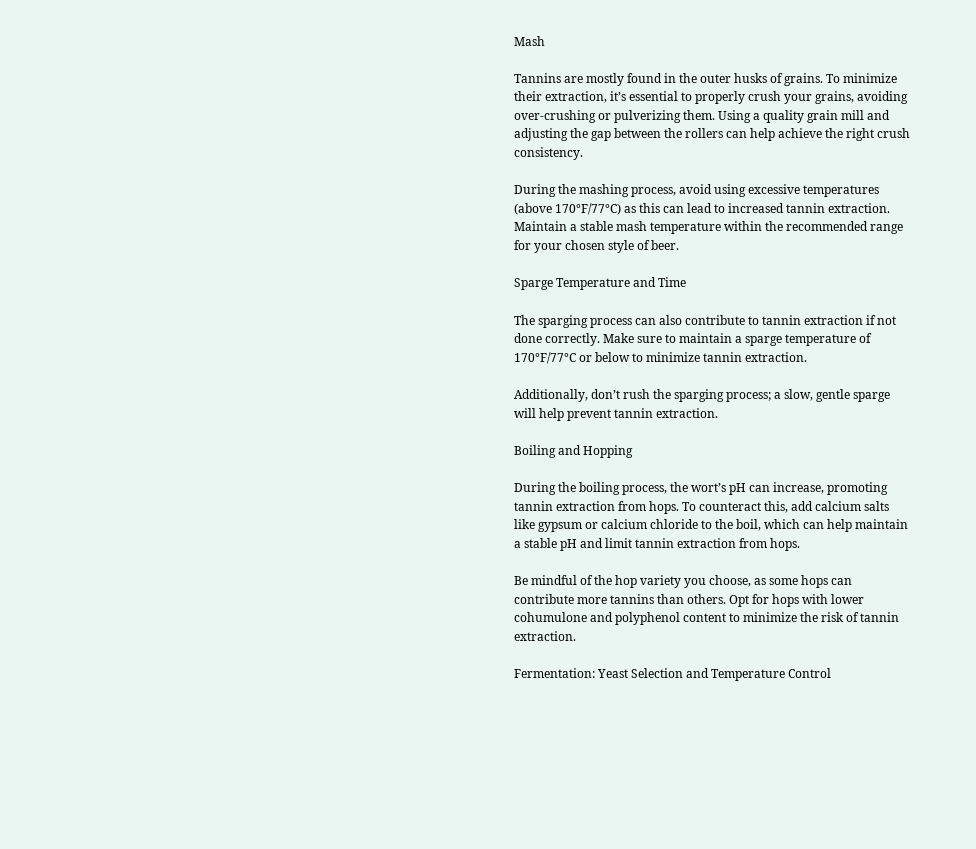Mash

Tannins are mostly found in the outer husks of grains. To minimize their extraction, it’s essential to properly crush your grains, avoiding over-crushing or pulverizing them. Using a quality grain mill and adjusting the gap between the rollers can help achieve the right crush consistency.

During the mashing process, avoid using excessive temperatures (above 170°F/77°C) as this can lead to increased tannin extraction. Maintain a stable mash temperature within the recommended range for your chosen style of beer.

Sparge Temperature and Time

The sparging process can also contribute to tannin extraction if not done correctly. Make sure to maintain a sparge temperature of 170°F/77°C or below to minimize tannin extraction.

Additionally, don’t rush the sparging process; a slow, gentle sparge will help prevent tannin extraction.

Boiling and Hopping

During the boiling process, the wort’s pH can increase, promoting tannin extraction from hops. To counteract this, add calcium salts like gypsum or calcium chloride to the boil, which can help maintain a stable pH and limit tannin extraction from hops.

Be mindful of the hop variety you choose, as some hops can contribute more tannins than others. Opt for hops with lower cohumulone and polyphenol content to minimize the risk of tannin extraction.

Fermentation: Yeast Selection and Temperature Control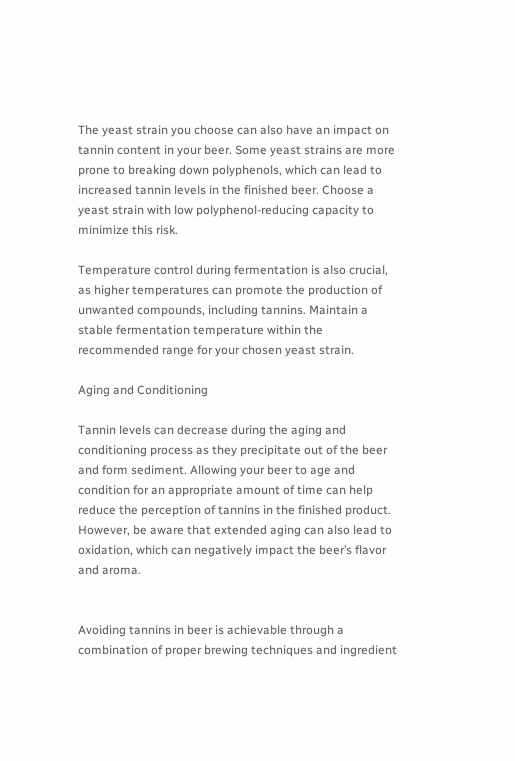The yeast strain you choose can also have an impact on tannin content in your beer. Some yeast strains are more prone to breaking down polyphenols, which can lead to increased tannin levels in the finished beer. Choose a yeast strain with low polyphenol-reducing capacity to minimize this risk.

Temperature control during fermentation is also crucial, as higher temperatures can promote the production of unwanted compounds, including tannins. Maintain a stable fermentation temperature within the recommended range for your chosen yeast strain.

Aging and Conditioning

Tannin levels can decrease during the aging and conditioning process as they precipitate out of the beer and form sediment. Allowing your beer to age and condition for an appropriate amount of time can help reduce the perception of tannins in the finished product. However, be aware that extended aging can also lead to oxidation, which can negatively impact the beer’s flavor and aroma.


Avoiding tannins in beer is achievable through a combination of proper brewing techniques and ingredient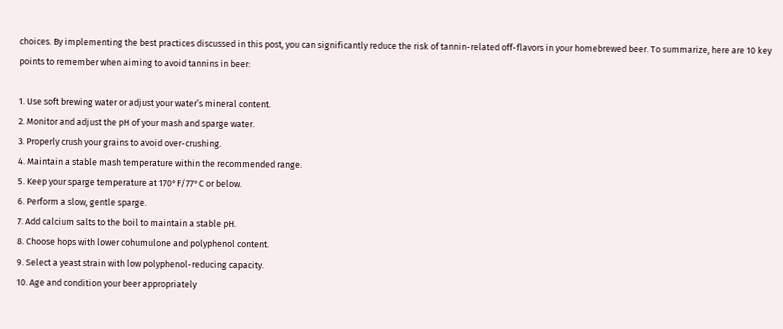choices. By implementing the best practices discussed in this post, you can significantly reduce the risk of tannin-related off-flavors in your homebrewed beer. To summarize, here are 10 key points to remember when aiming to avoid tannins in beer:

1. Use soft brewing water or adjust your water’s mineral content.
2. Monitor and adjust the pH of your mash and sparge water.
3. Properly crush your grains to avoid over-crushing.
4. Maintain a stable mash temperature within the recommended range.
5. Keep your sparge temperature at 170°F/77°C or below.
6. Perform a slow, gentle sparge.
7. Add calcium salts to the boil to maintain a stable pH.
8. Choose hops with lower cohumulone and polyphenol content.
9. Select a yeast strain with low polyphenol-reducing capacity.
10. Age and condition your beer appropriately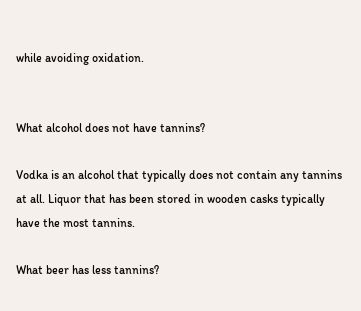while avoiding oxidation.


What alcohol does not have tannins?

Vodka is an alcohol that typically does not contain any tannins at all. Liquor that has been stored in wooden casks typically have the most tannins.

What beer has less tannins?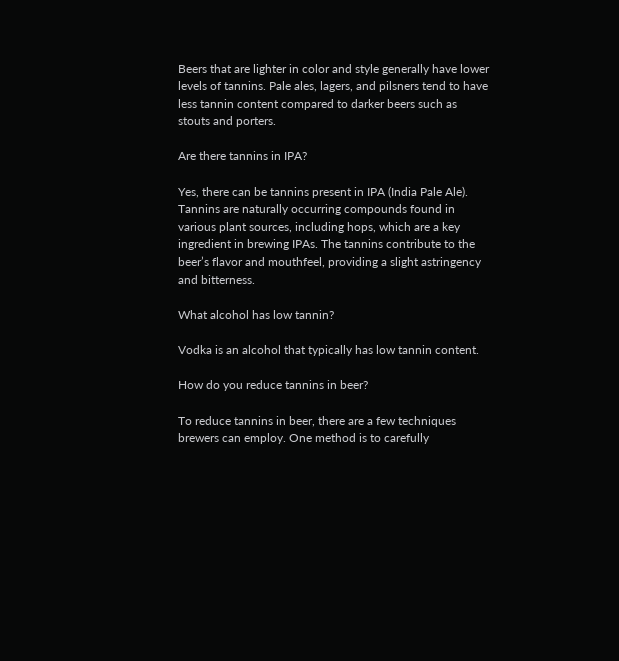Beers that are lighter in color and style generally have lower levels of tannins. Pale ales, lagers, and pilsners tend to have less tannin content compared to darker beers such as stouts and porters.

Are there tannins in IPA?

Yes, there can be tannins present in IPA (India Pale Ale). Tannins are naturally occurring compounds found in various plant sources, including hops, which are a key ingredient in brewing IPAs. The tannins contribute to the beer’s flavor and mouthfeel, providing a slight astringency and bitterness.

What alcohol has low tannin?

Vodka is an alcohol that typically has low tannin content.

How do you reduce tannins in beer?

To reduce tannins in beer, there are a few techniques brewers can employ. One method is to carefully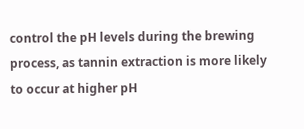control the pH levels during the brewing process, as tannin extraction is more likely to occur at higher pH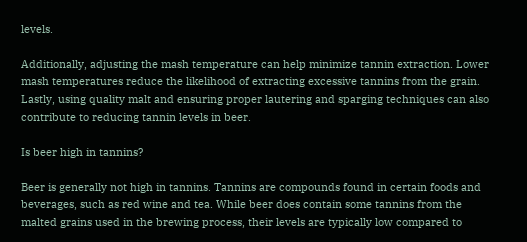levels.

Additionally, adjusting the mash temperature can help minimize tannin extraction. Lower mash temperatures reduce the likelihood of extracting excessive tannins from the grain. Lastly, using quality malt and ensuring proper lautering and sparging techniques can also contribute to reducing tannin levels in beer.

Is beer high in tannins?

Beer is generally not high in tannins. Tannins are compounds found in certain foods and beverages, such as red wine and tea. While beer does contain some tannins from the malted grains used in the brewing process, their levels are typically low compared to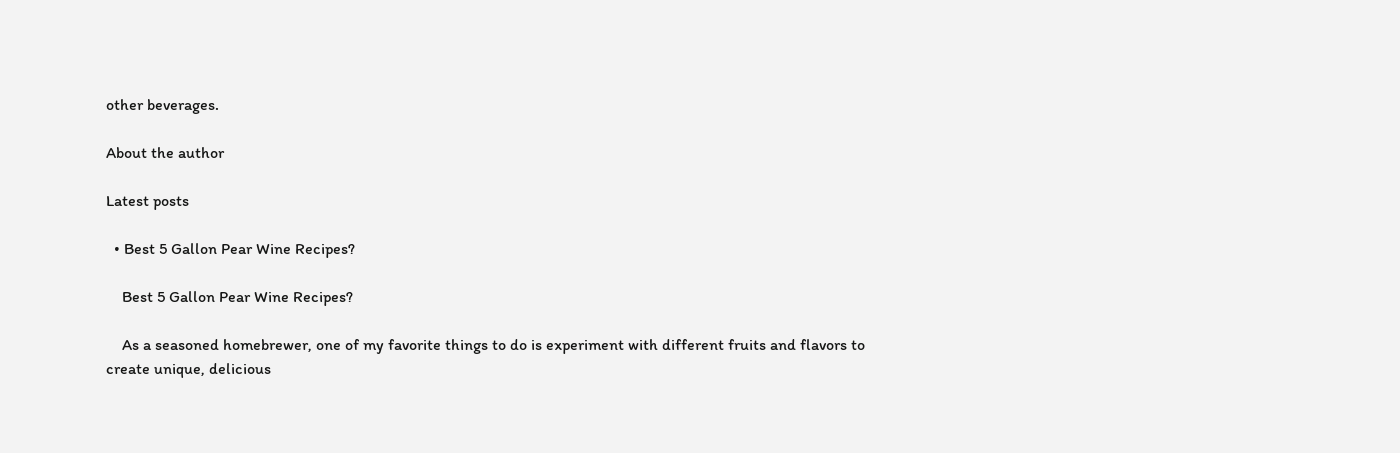other beverages.

About the author

Latest posts

  • Best 5 Gallon Pear Wine Recipes?

    Best 5 Gallon Pear Wine Recipes?

    As a seasoned homebrewer, one of my favorite things to do is experiment with different fruits and flavors to create unique, delicious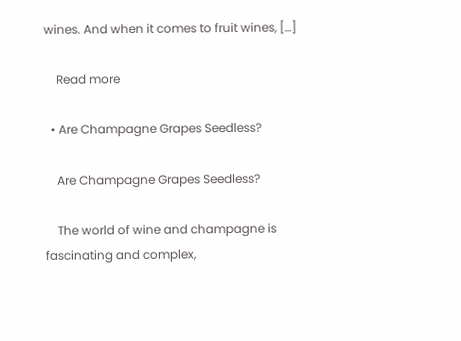wines. And when it comes to fruit wines, […]

    Read more

  • Are Champagne Grapes Seedless?

    Are Champagne Grapes Seedless?

    The world of wine and champagne is fascinating and complex,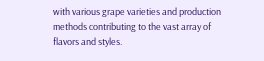with various grape varieties and production methods contributing to the vast array of flavors and styles.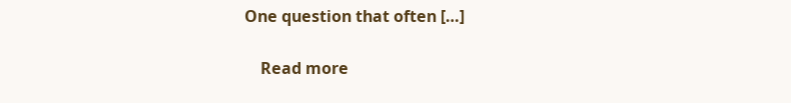One question that often […]

    Read more